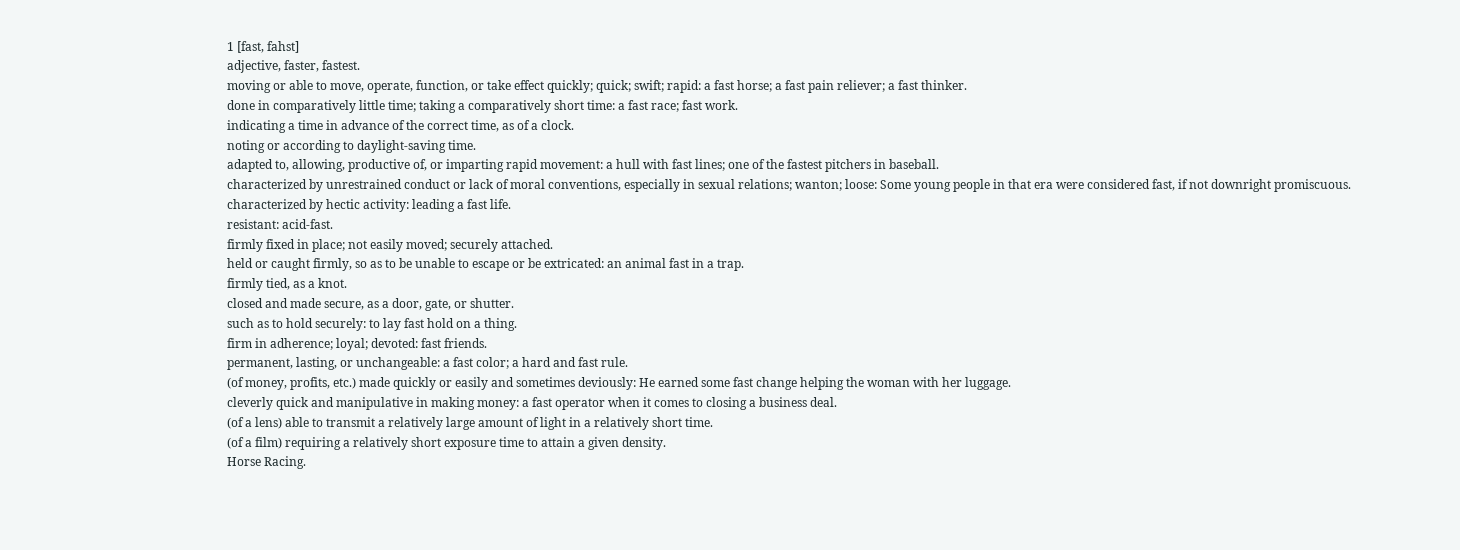1 [fast, fahst]
adjective, faster, fastest.
moving or able to move, operate, function, or take effect quickly; quick; swift; rapid: a fast horse; a fast pain reliever; a fast thinker.
done in comparatively little time; taking a comparatively short time: a fast race; fast work.
indicating a time in advance of the correct time, as of a clock.
noting or according to daylight-saving time.
adapted to, allowing, productive of, or imparting rapid movement: a hull with fast lines; one of the fastest pitchers in baseball.
characterized by unrestrained conduct or lack of moral conventions, especially in sexual relations; wanton; loose: Some young people in that era were considered fast, if not downright promiscuous.
characterized by hectic activity: leading a fast life.
resistant: acid-fast.
firmly fixed in place; not easily moved; securely attached.
held or caught firmly, so as to be unable to escape or be extricated: an animal fast in a trap.
firmly tied, as a knot.
closed and made secure, as a door, gate, or shutter.
such as to hold securely: to lay fast hold on a thing.
firm in adherence; loyal; devoted: fast friends.
permanent, lasting, or unchangeable: a fast color; a hard and fast rule.
(of money, profits, etc.) made quickly or easily and sometimes deviously: He earned some fast change helping the woman with her luggage.
cleverly quick and manipulative in making money: a fast operator when it comes to closing a business deal.
(of a lens) able to transmit a relatively large amount of light in a relatively short time.
(of a film) requiring a relatively short exposure time to attain a given density.
Horse Racing.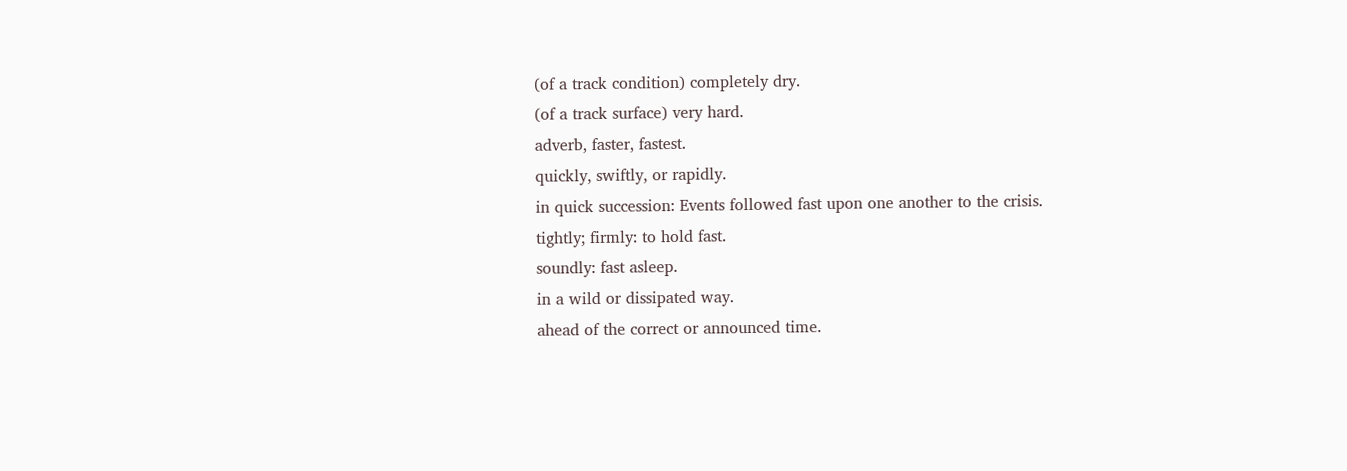(of a track condition) completely dry.
(of a track surface) very hard.
adverb, faster, fastest.
quickly, swiftly, or rapidly.
in quick succession: Events followed fast upon one another to the crisis.
tightly; firmly: to hold fast.
soundly: fast asleep.
in a wild or dissipated way.
ahead of the correct or announced time.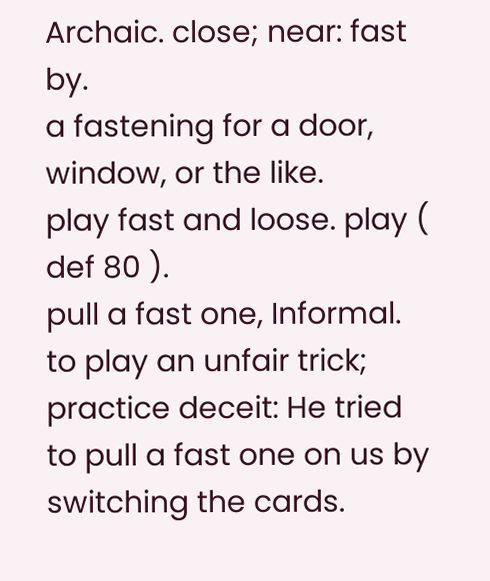Archaic. close; near: fast by.
a fastening for a door, window, or the like.
play fast and loose. play ( def 80 ).
pull a fast one, Informal. to play an unfair trick; practice deceit: He tried to pull a fast one on us by switching the cards.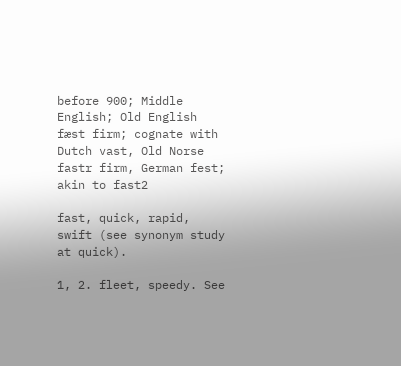before 900; Middle English; Old English fæst firm; cognate with Dutch vast, Old Norse fastr firm, German fest; akin to fast2

fast, quick, rapid, swift (see synonym study at quick).

1, 2. fleet, speedy. See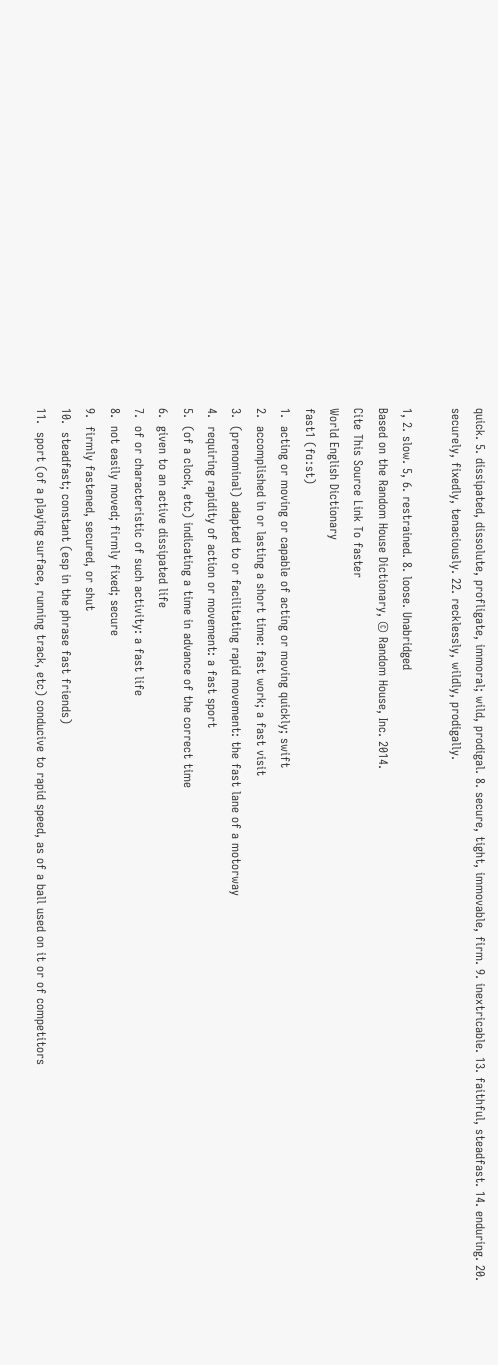quick. 5. dissipated, dissolute, profligate, immoral; wild, prodigal. 8. secure, tight, immovable, firm. 9. inextricable. 13. faithful, steadfast. 14. enduring. 20. securely, fixedly, tenaciously. 22. recklessly, wildly, prodigally.

1, 2. slow. 5, 6. restrained. 8. loose. Unabridged
Based on the Random House Dictionary, © Random House, Inc. 2014.
Cite This Source Link To faster
World English Dictionary
fast1 (fɑːst)
1.  acting or moving or capable of acting or moving quickly; swift
2.  accomplished in or lasting a short time: fast work; a fast visit
3.  (prenominal) adapted to or facilitating rapid movement: the fast lane of a motorway
4.  requiring rapidity of action or movement: a fast sport
5.  (of a clock, etc) indicating a time in advance of the correct time
6.  given to an active dissipated life
7.  of or characteristic of such activity: a fast life
8.  not easily moved; firmly fixed; secure
9.  firmly fastened, secured, or shut
10.  steadfast; constant (esp in the phrase fast friends)
11.  sport (of a playing surface, running track, etc) conducive to rapid speed, as of a ball used on it or of competitors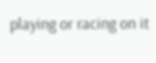playing or racing on it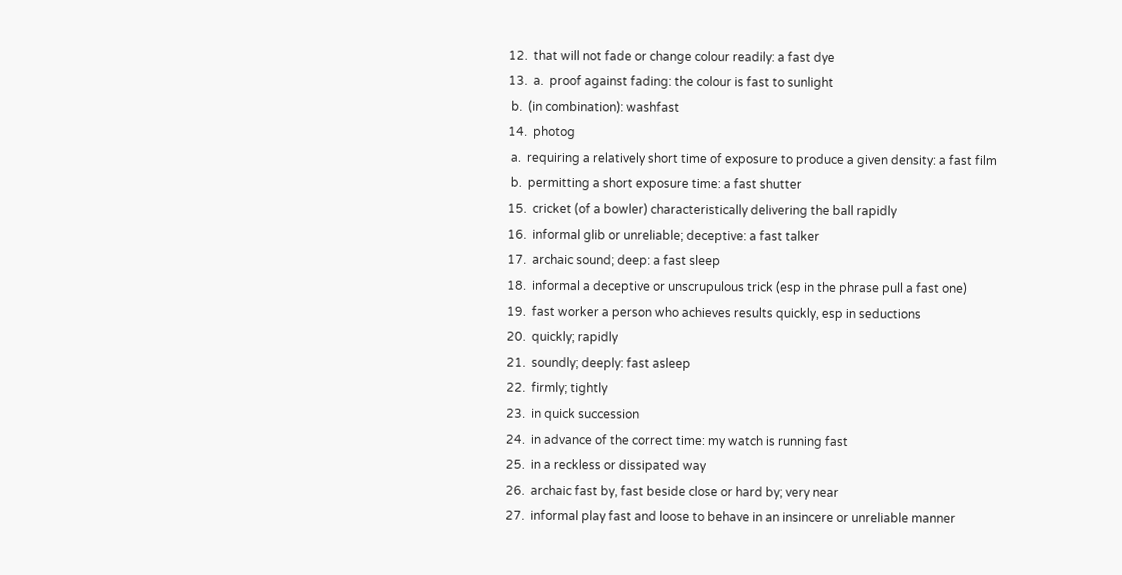12.  that will not fade or change colour readily: a fast dye
13.  a.  proof against fading: the colour is fast to sunlight
 b.  (in combination): washfast
14.  photog
 a.  requiring a relatively short time of exposure to produce a given density: a fast film
 b.  permitting a short exposure time: a fast shutter
15.  cricket (of a bowler) characteristically delivering the ball rapidly
16.  informal glib or unreliable; deceptive: a fast talker
17.  archaic sound; deep: a fast sleep
18.  informal a deceptive or unscrupulous trick (esp in the phrase pull a fast one)
19.  fast worker a person who achieves results quickly, esp in seductions
20.  quickly; rapidly
21.  soundly; deeply: fast asleep
22.  firmly; tightly
23.  in quick succession
24.  in advance of the correct time: my watch is running fast
25.  in a reckless or dissipated way
26.  archaic fast by, fast beside close or hard by; very near
27.  informal play fast and loose to behave in an insincere or unreliable manner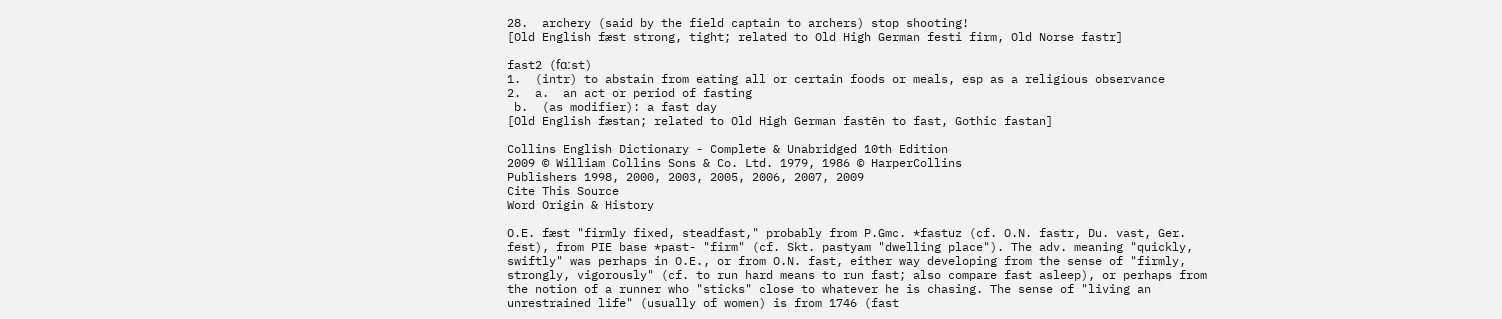28.  archery (said by the field captain to archers) stop shooting!
[Old English fæst strong, tight; related to Old High German festi firm, Old Norse fastr]

fast2 (fɑːst)
1.  (intr) to abstain from eating all or certain foods or meals, esp as a religious observance
2.  a.  an act or period of fasting
 b.  (as modifier): a fast day
[Old English fæstan; related to Old High German fastēn to fast, Gothic fastan]

Collins English Dictionary - Complete & Unabridged 10th Edition
2009 © William Collins Sons & Co. Ltd. 1979, 1986 © HarperCollins
Publishers 1998, 2000, 2003, 2005, 2006, 2007, 2009
Cite This Source
Word Origin & History

O.E. fæst "firmly fixed, steadfast," probably from P.Gmc. *fastuz (cf. O.N. fastr, Du. vast, Ger. fest), from PIE base *past- "firm" (cf. Skt. pastyam "dwelling place"). The adv. meaning "quickly, swiftly" was perhaps in O.E., or from O.N. fast, either way developing from the sense of "firmly,
strongly, vigorously" (cf. to run hard means to run fast; also compare fast asleep), or perhaps from the notion of a runner who "sticks" close to whatever he is chasing. The sense of "living an unrestrained life" (usually of women) is from 1746 (fast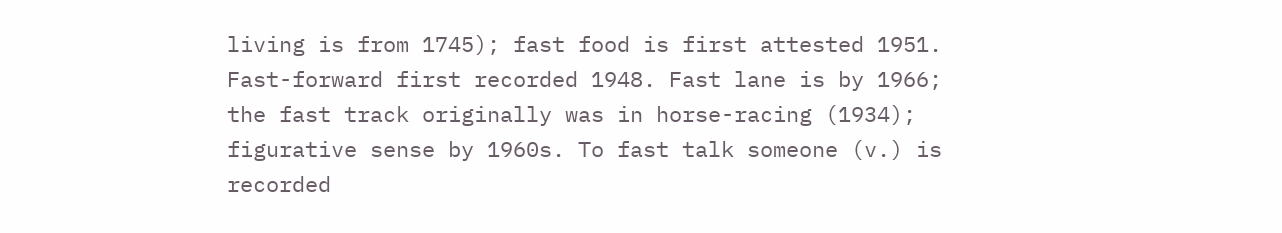living is from 1745); fast food is first attested 1951. Fast-forward first recorded 1948. Fast lane is by 1966; the fast track originally was in horse-racing (1934); figurative sense by 1960s. To fast talk someone (v.) is recorded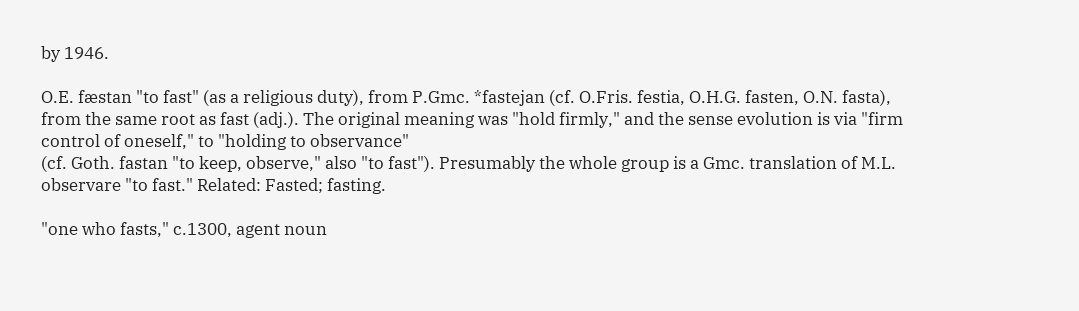by 1946.

O.E. fæstan "to fast" (as a religious duty), from P.Gmc. *fastejan (cf. O.Fris. festia, O.H.G. fasten, O.N. fasta), from the same root as fast (adj.). The original meaning was "hold firmly," and the sense evolution is via "firm control of oneself," to "holding to observance"
(cf. Goth. fastan "to keep, observe," also "to fast"). Presumably the whole group is a Gmc. translation of M.L. observare "to fast." Related: Fasted; fasting.

"one who fasts," c.1300, agent noun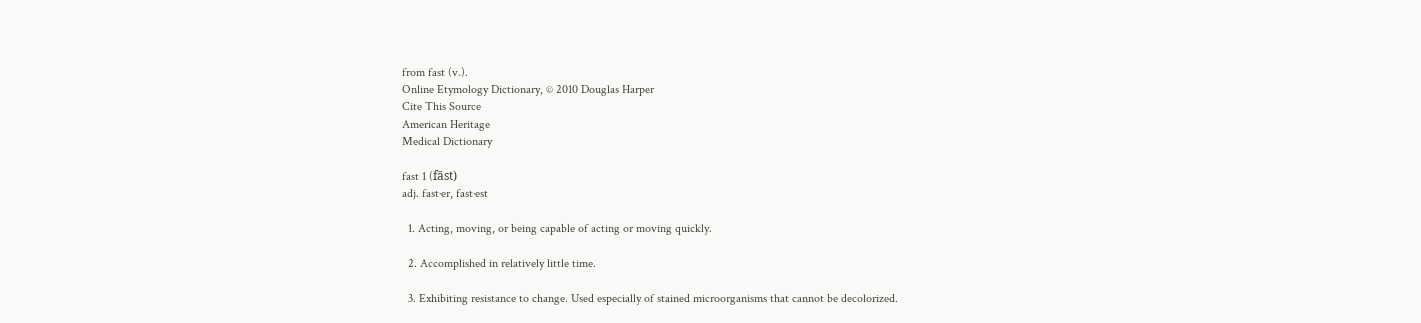from fast (v.).
Online Etymology Dictionary, © 2010 Douglas Harper
Cite This Source
American Heritage
Medical Dictionary

fast 1 (fāst)
adj. fast·er, fast·est

  1. Acting, moving, or being capable of acting or moving quickly.

  2. Accomplished in relatively little time.

  3. Exhibiting resistance to change. Used especially of stained microorganisms that cannot be decolorized.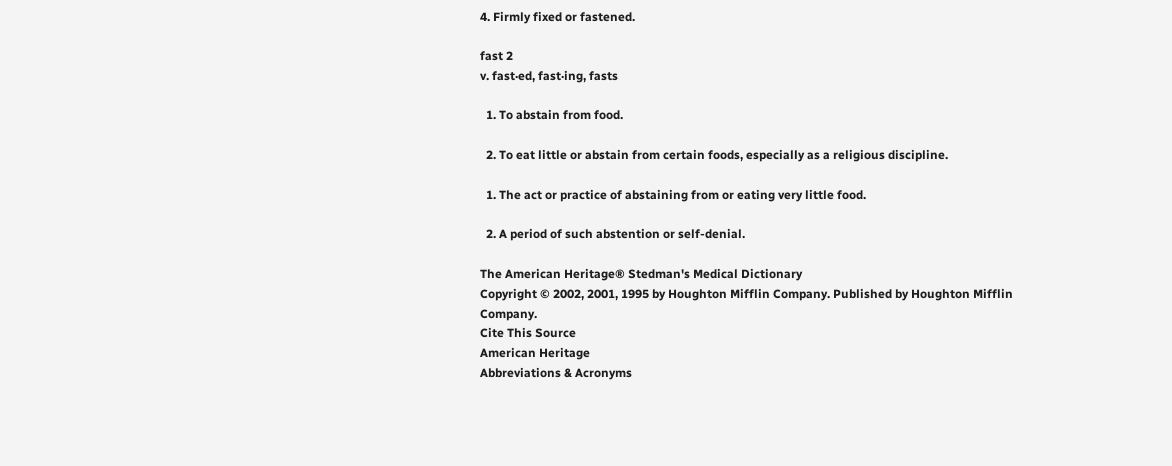4. Firmly fixed or fastened.

fast 2
v. fast·ed, fast·ing, fasts

  1. To abstain from food.

  2. To eat little or abstain from certain foods, especially as a religious discipline.

  1. The act or practice of abstaining from or eating very little food.

  2. A period of such abstention or self-denial.

The American Heritage® Stedman's Medical Dictionary
Copyright © 2002, 2001, 1995 by Houghton Mifflin Company. Published by Houghton Mifflin Company.
Cite This Source
American Heritage
Abbreviations & Acronyms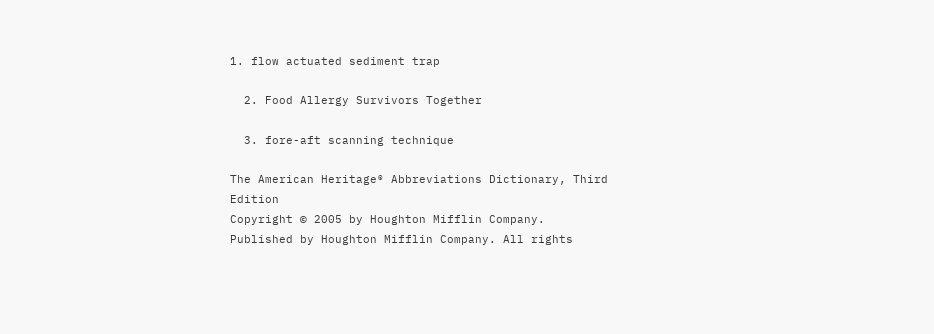1. flow actuated sediment trap

  2. Food Allergy Survivors Together

  3. fore-aft scanning technique

The American Heritage® Abbreviations Dictionary, Third Edition
Copyright © 2005 by Houghton Mifflin Company.
Published by Houghton Mifflin Company. All rights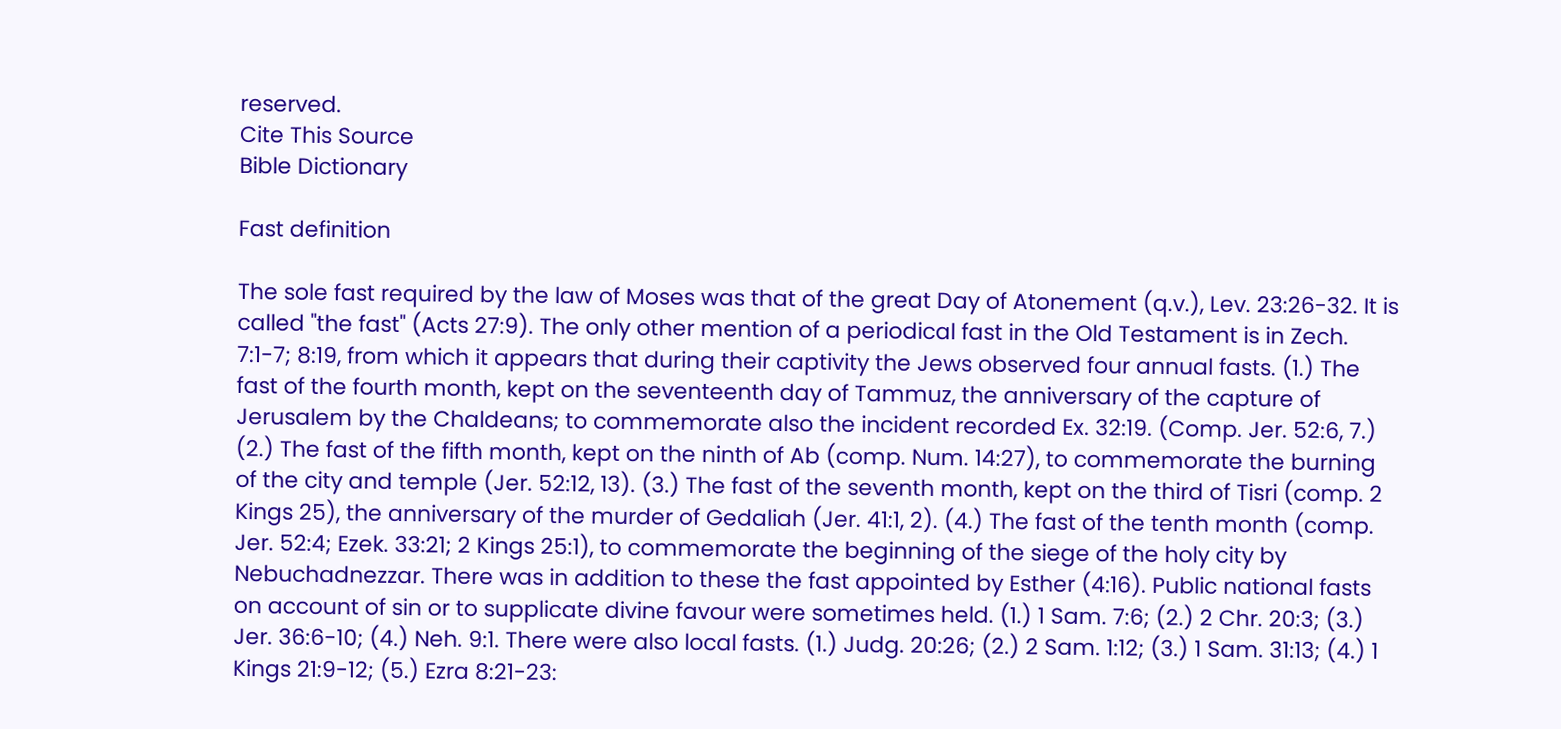reserved.
Cite This Source
Bible Dictionary

Fast definition

The sole fast required by the law of Moses was that of the great Day of Atonement (q.v.), Lev. 23:26-32. It is called "the fast" (Acts 27:9). The only other mention of a periodical fast in the Old Testament is in Zech. 7:1-7; 8:19, from which it appears that during their captivity the Jews observed four annual fasts. (1.) The fast of the fourth month, kept on the seventeenth day of Tammuz, the anniversary of the capture of Jerusalem by the Chaldeans; to commemorate also the incident recorded Ex. 32:19. (Comp. Jer. 52:6, 7.) (2.) The fast of the fifth month, kept on the ninth of Ab (comp. Num. 14:27), to commemorate the burning of the city and temple (Jer. 52:12, 13). (3.) The fast of the seventh month, kept on the third of Tisri (comp. 2 Kings 25), the anniversary of the murder of Gedaliah (Jer. 41:1, 2). (4.) The fast of the tenth month (comp. Jer. 52:4; Ezek. 33:21; 2 Kings 25:1), to commemorate the beginning of the siege of the holy city by Nebuchadnezzar. There was in addition to these the fast appointed by Esther (4:16). Public national fasts on account of sin or to supplicate divine favour were sometimes held. (1.) 1 Sam. 7:6; (2.) 2 Chr. 20:3; (3.) Jer. 36:6-10; (4.) Neh. 9:1. There were also local fasts. (1.) Judg. 20:26; (2.) 2 Sam. 1:12; (3.) 1 Sam. 31:13; (4.) 1 Kings 21:9-12; (5.) Ezra 8:21-23: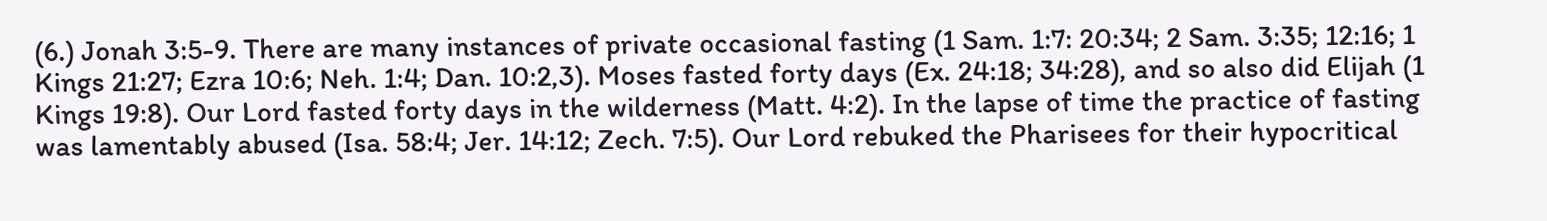(6.) Jonah 3:5-9. There are many instances of private occasional fasting (1 Sam. 1:7: 20:34; 2 Sam. 3:35; 12:16; 1 Kings 21:27; Ezra 10:6; Neh. 1:4; Dan. 10:2,3). Moses fasted forty days (Ex. 24:18; 34:28), and so also did Elijah (1 Kings 19:8). Our Lord fasted forty days in the wilderness (Matt. 4:2). In the lapse of time the practice of fasting was lamentably abused (Isa. 58:4; Jer. 14:12; Zech. 7:5). Our Lord rebuked the Pharisees for their hypocritical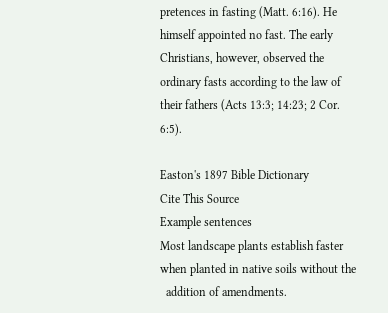pretences in fasting (Matt. 6:16). He himself appointed no fast. The early Christians, however, observed the ordinary fasts according to the law of their fathers (Acts 13:3; 14:23; 2 Cor. 6:5).

Easton's 1897 Bible Dictionary
Cite This Source
Example sentences
Most landscape plants establish faster when planted in native soils without the
  addition of amendments.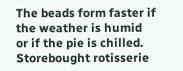The beads form faster if the weather is humid or if the pie is chilled.
Storebought rotisserie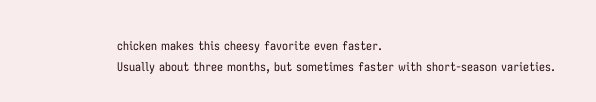chicken makes this cheesy favorite even faster.
Usually about three months, but sometimes faster with short-season varieties.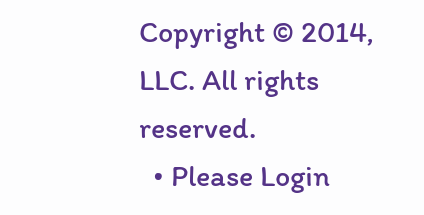Copyright © 2014, LLC. All rights reserved.
  • Please Login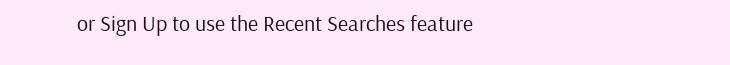or Sign Up to use the Recent Searches feature